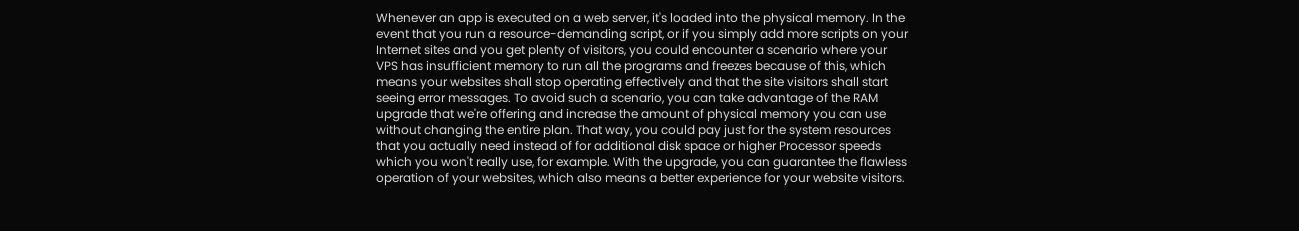Whenever an app is executed on a web server, it's loaded into the physical memory. In the event that you run a resource-demanding script, or if you simply add more scripts on your Internet sites and you get plenty of visitors, you could encounter a scenario where your VPS has insufficient memory to run all the programs and freezes because of this, which means your websites shall stop operating effectively and that the site visitors shall start seeing error messages. To avoid such a scenario, you can take advantage of the RAM upgrade that we're offering and increase the amount of physical memory you can use without changing the entire plan. That way, you could pay just for the system resources that you actually need instead of for additional disk space or higher Processor speeds which you won't really use, for example. With the upgrade, you can guarantee the flawless operation of your websites, which also means a better experience for your website visitors.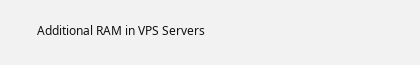Additional RAM in VPS Servers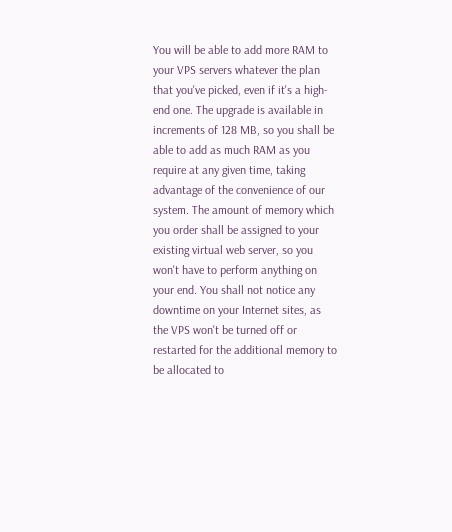You will be able to add more RAM to your VPS servers whatever the plan that you've picked, even if it's a high-end one. The upgrade is available in increments of 128 MB, so you shall be able to add as much RAM as you require at any given time, taking advantage of the convenience of our system. The amount of memory which you order shall be assigned to your existing virtual web server, so you won't have to perform anything on your end. You shall not notice any downtime on your Internet sites, as the VPS won't be turned off or restarted for the additional memory to be allocated to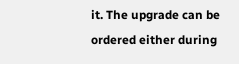it. The upgrade can be ordered either during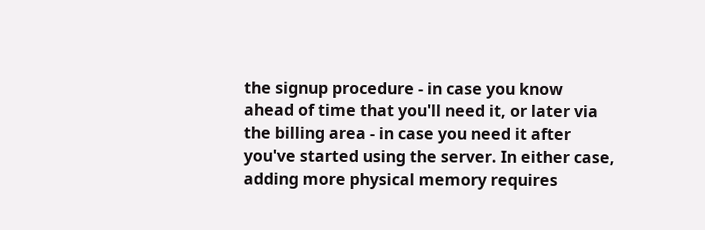the signup procedure - in case you know ahead of time that you'll need it, or later via the billing area - in case you need it after you've started using the server. In either case, adding more physical memory requires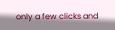only a few clicks and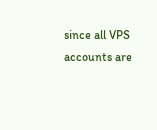since all VPS accounts are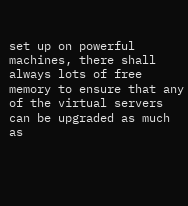set up on powerful machines, there shall always lots of free memory to ensure that any of the virtual servers can be upgraded as much as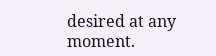desired at any moment.